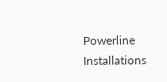Powerline Installations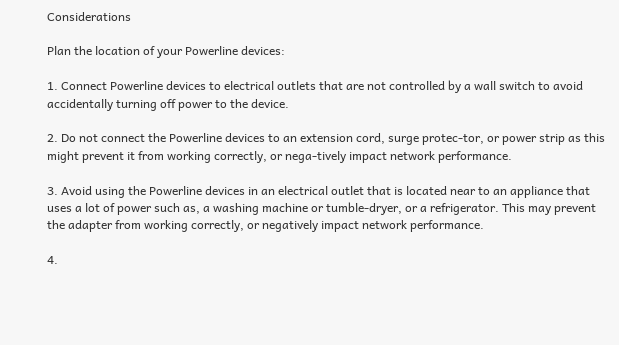Considerations

Plan the location of your Powerline devices:

1. Connect Powerline devices to electrical outlets that are not controlled by a wall switch to avoid accidentally turning off power to the device.

2. Do not connect the Powerline devices to an extension cord, surge protec-tor, or power strip as this might prevent it from working correctly, or nega-tively impact network performance.

3. Avoid using the Powerline devices in an electrical outlet that is located near to an appliance that uses a lot of power such as, a washing machine or tumble-dryer, or a refrigerator. This may prevent the adapter from working correctly, or negatively impact network performance.

4.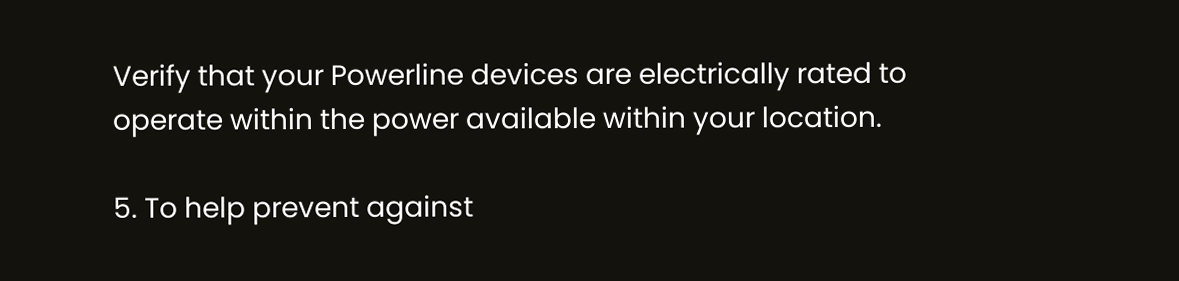Verify that your Powerline devices are electrically rated to operate within the power available within your location.

5. To help prevent against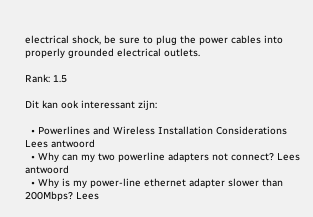electrical shock, be sure to plug the power cables into properly grounded electrical outlets.

Rank: 1.5

Dit kan ook interessant zijn:

  • Powerlines and Wireless Installation Considerations Lees antwoord
  • Why can my two powerline adapters not connect? Lees antwoord
  • Why is my power-line ethernet adapter slower than 200Mbps? Lees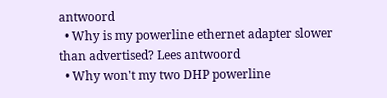antwoord
  • Why is my powerline ethernet adapter slower than advertised? Lees antwoord
  • Why won't my two DHP powerline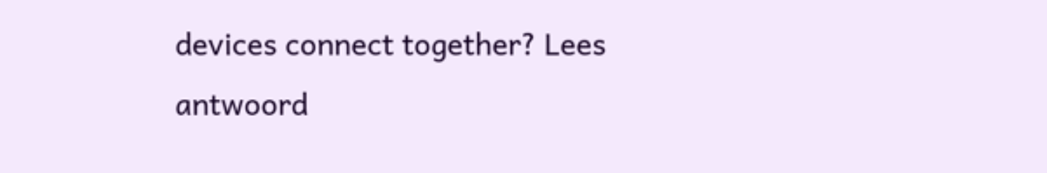devices connect together? Lees antwoord